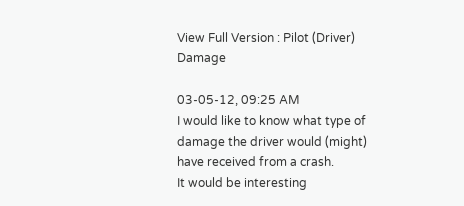View Full Version : Pilot (Driver) Damage

03-05-12, 09:25 AM
I would like to know what type of damage the driver would (might) have received from a crash.
It would be interesting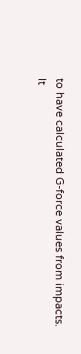to have calculated G-force values from impacts.
It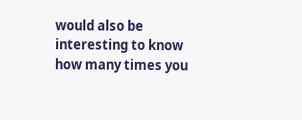would also be interesting to know how many times you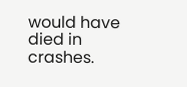would have died in crashes.